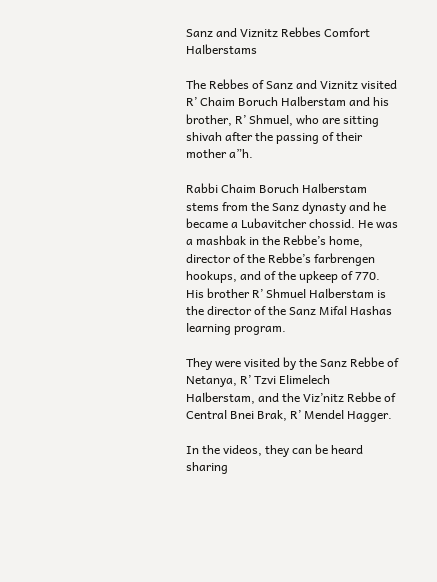Sanz and Viznitz Rebbes Comfort Halberstams

The Rebbes of Sanz and Viznitz visited R’ Chaim Boruch Halberstam and his brother, R’ Shmuel, who are sitting shivah after the passing of their mother a”h.

Rabbi Chaim Boruch Halberstam stems from the Sanz dynasty and he became a Lubavitcher chossid. He was a mashbak in the Rebbe’s home, director of the Rebbe’s farbrengen hookups, and of the upkeep of 770. His brother R’ Shmuel Halberstam is the director of the Sanz Mifal Hashas learning program.

They were visited by the Sanz Rebbe of Netanya, R’ Tzvi Elimelech Halberstam, and the Viz’nitz Rebbe of Central Bnei Brak, R’ Mendel Hagger.

In the videos, they can be heard sharing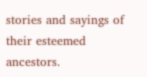stories and sayings of their esteemed ancestors.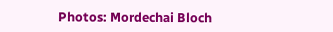Photos: Mordechai Bloch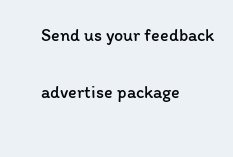Send us your feedback

advertise package